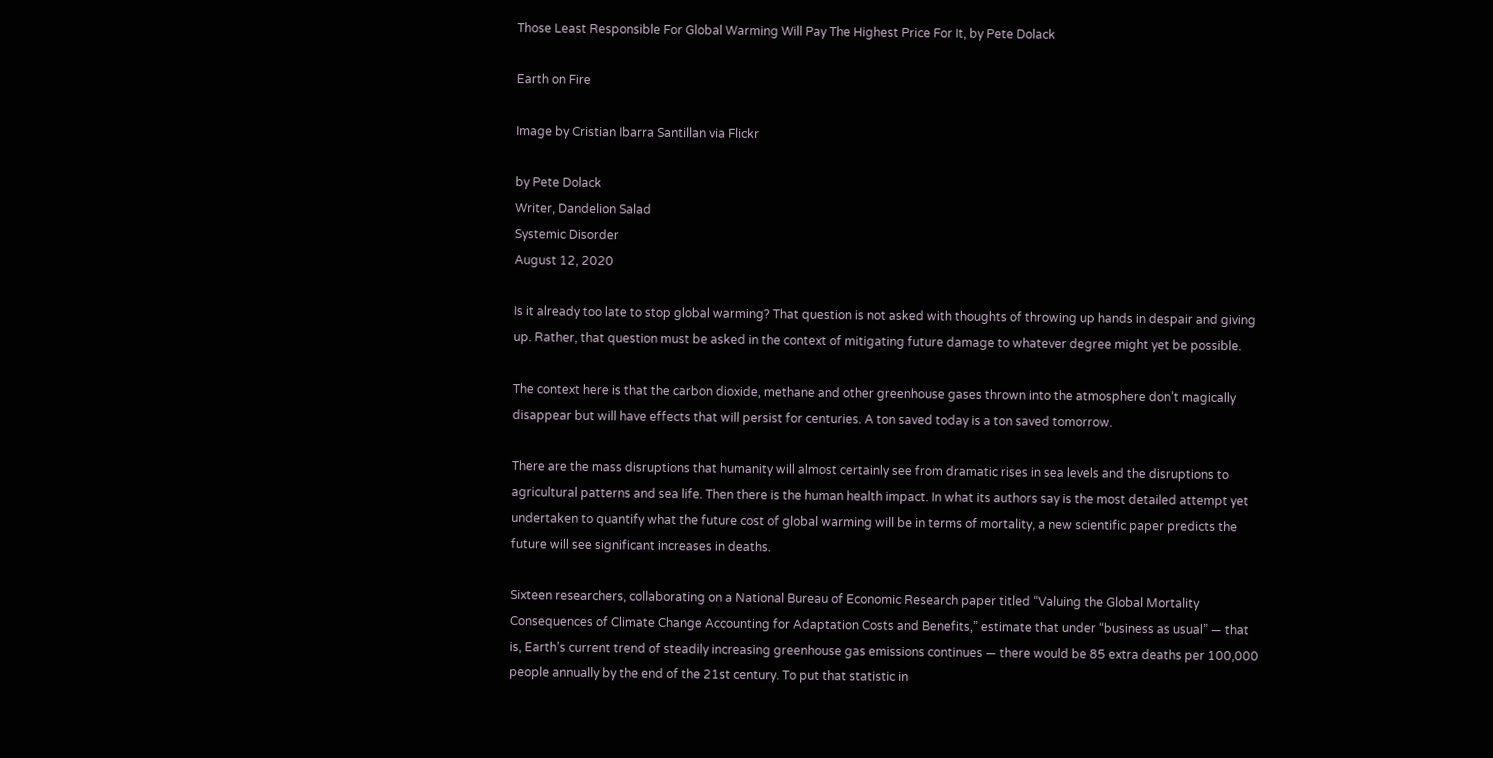Those Least Responsible For Global Warming Will Pay The Highest Price For It, by Pete Dolack

Earth on Fire

Image by Cristian Ibarra Santillan via Flickr

by Pete Dolack
Writer, Dandelion Salad
Systemic Disorder
August 12, 2020

Is it already too late to stop global warming? That question is not asked with thoughts of throwing up hands in despair and giving up. Rather, that question must be asked in the context of mitigating future damage to whatever degree might yet be possible.

The context here is that the carbon dioxide, methane and other greenhouse gases thrown into the atmosphere don’t magically disappear but will have effects that will persist for centuries. A ton saved today is a ton saved tomorrow.

There are the mass disruptions that humanity will almost certainly see from dramatic rises in sea levels and the disruptions to agricultural patterns and sea life. Then there is the human health impact. In what its authors say is the most detailed attempt yet undertaken to quantify what the future cost of global warming will be in terms of mortality, a new scientific paper predicts the future will see significant increases in deaths.

Sixteen researchers, collaborating on a National Bureau of Economic Research paper titled “Valuing the Global Mortality Consequences of Climate Change Accounting for Adaptation Costs and Benefits,” estimate that under “business as usual” — that is, Earth’s current trend of steadily increasing greenhouse gas emissions continues — there would be 85 extra deaths per 100,000 people annually by the end of the 21st century. To put that statistic in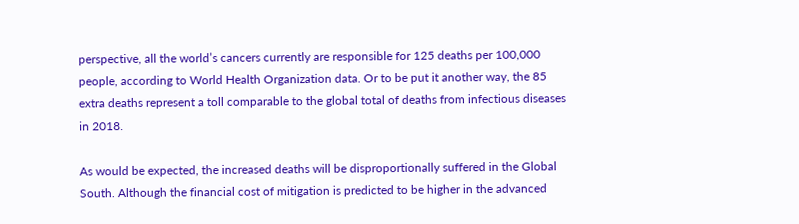perspective, all the world’s cancers currently are responsible for 125 deaths per 100,000 people, according to World Health Organization data. Or to be put it another way, the 85 extra deaths represent a toll comparable to the global total of deaths from infectious diseases in 2018.

As would be expected, the increased deaths will be disproportionally suffered in the Global South. Although the financial cost of mitigation is predicted to be higher in the advanced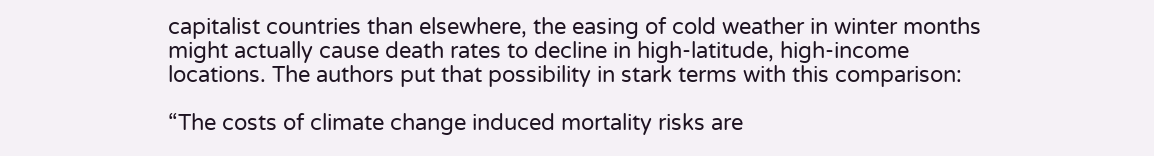capitalist countries than elsewhere, the easing of cold weather in winter months might actually cause death rates to decline in high-latitude, high-income locations. The authors put that possibility in stark terms with this comparison:

“The costs of climate change induced mortality risks are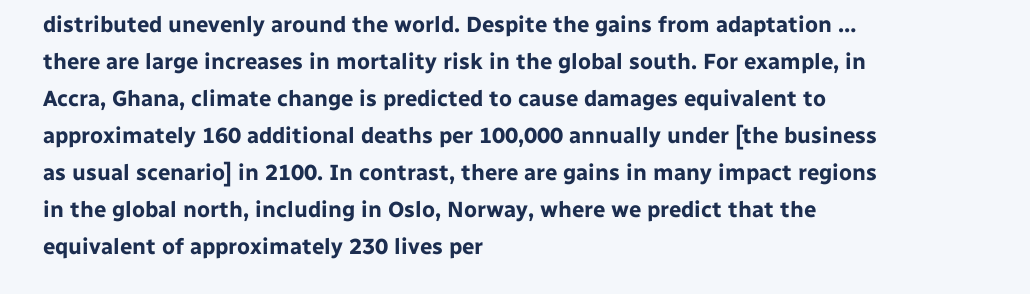distributed unevenly around the world. Despite the gains from adaptation … there are large increases in mortality risk in the global south. For example, in Accra, Ghana, climate change is predicted to cause damages equivalent to approximately 160 additional deaths per 100,000 annually under [the business as usual scenario] in 2100. In contrast, there are gains in many impact regions in the global north, including in Oslo, Norway, where we predict that the equivalent of approximately 230 lives per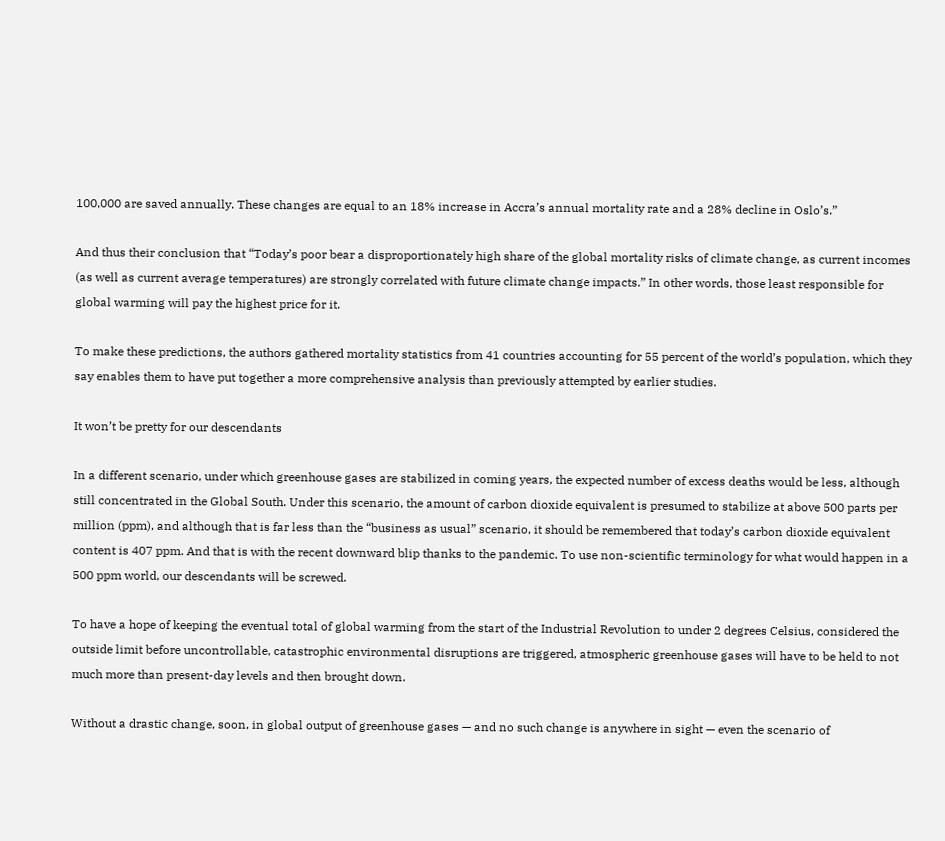100,000 are saved annually. These changes are equal to an 18% increase in Accra’s annual mortality rate and a 28% decline in Oslo’s.”

And thus their conclusion that “Today’s poor bear a disproportionately high share of the global mortality risks of climate change, as current incomes (as well as current average temperatures) are strongly correlated with future climate change impacts.” In other words, those least responsible for global warming will pay the highest price for it.

To make these predictions, the authors gathered mortality statistics from 41 countries accounting for 55 percent of the world’s population, which they say enables them to have put together a more comprehensive analysis than previously attempted by earlier studies.

It won’t be pretty for our descendants

In a different scenario, under which greenhouse gases are stabilized in coming years, the expected number of excess deaths would be less, although still concentrated in the Global South. Under this scenario, the amount of carbon dioxide equivalent is presumed to stabilize at above 500 parts per million (ppm), and although that is far less than the “business as usual” scenario, it should be remembered that today’s carbon dioxide equivalent content is 407 ppm. And that is with the recent downward blip thanks to the pandemic. To use non-scientific terminology for what would happen in a 500 ppm world, our descendants will be screwed.

To have a hope of keeping the eventual total of global warming from the start of the Industrial Revolution to under 2 degrees Celsius, considered the outside limit before uncontrollable, catastrophic environmental disruptions are triggered, atmospheric greenhouse gases will have to be held to not much more than present-day levels and then brought down.

Without a drastic change, soon, in global output of greenhouse gases — and no such change is anywhere in sight — even the scenario of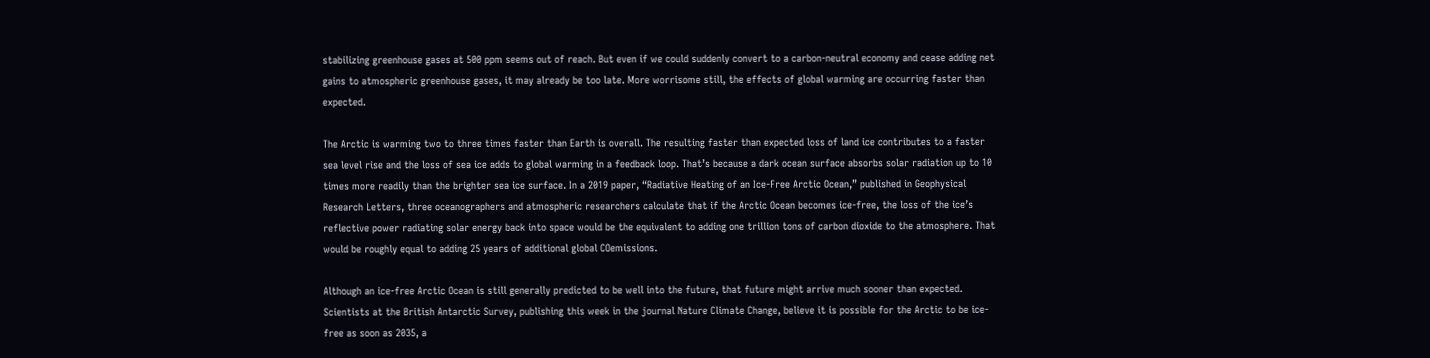stabilizing greenhouse gases at 500 ppm seems out of reach. But even if we could suddenly convert to a carbon-neutral economy and cease adding net gains to atmospheric greenhouse gases, it may already be too late. More worrisome still, the effects of global warming are occurring faster than expected.

The Arctic is warming two to three times faster than Earth is overall. The resulting faster than expected loss of land ice contributes to a faster sea level rise and the loss of sea ice adds to global warming in a feedback loop. That’s because a dark ocean surface absorbs solar radiation up to 10 times more readily than the brighter sea ice surface. In a 2019 paper, “Radiative Heating of an Ice-Free Arctic Ocean,” published in Geophysical Research Letters, three oceanographers and atmospheric researchers calculate that if the Arctic Ocean becomes ice-free, the loss of the ice’s reflective power radiating solar energy back into space would be the equivalent to adding one trillion tons of carbon dioxide to the atmosphere. That would be roughly equal to adding 25 years of additional global COemissions.

Although an ice-free Arctic Ocean is still generally predicted to be well into the future, that future might arrive much sooner than expected. Scientists at the British Antarctic Survey, publishing this week in the journal Nature Climate Change, believe it is possible for the Arctic to be ice-free as soon as 2035, a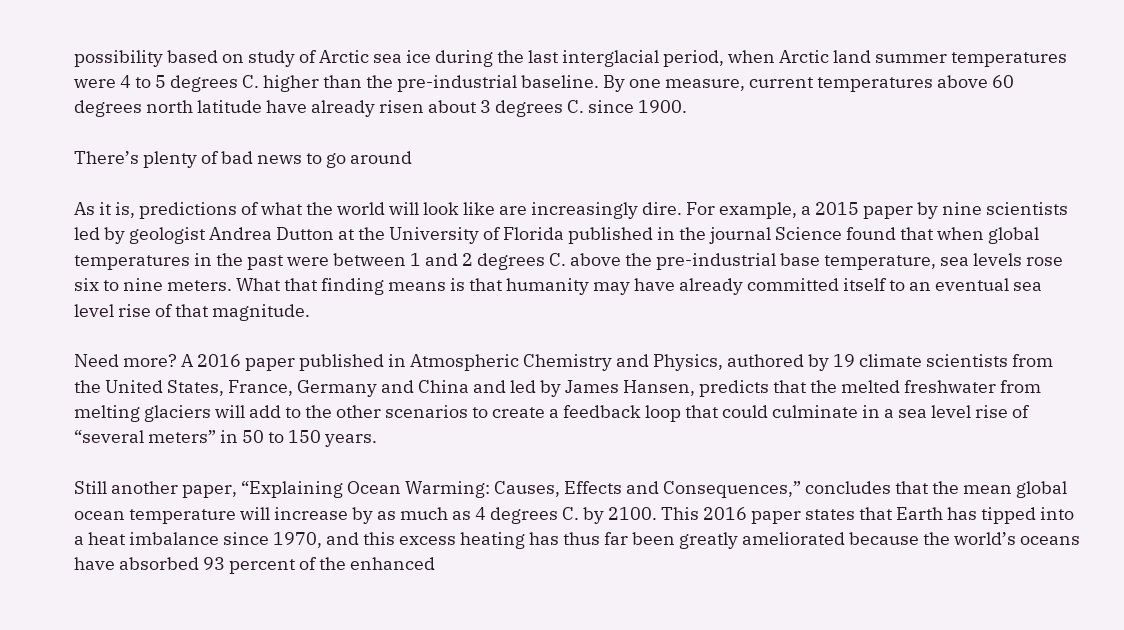possibility based on study of Arctic sea ice during the last interglacial period, when Arctic land summer temperatures were 4 to 5 degrees C. higher than the pre-industrial baseline. By one measure, current temperatures above 60 degrees north latitude have already risen about 3 degrees C. since 1900.

There’s plenty of bad news to go around

As it is, predictions of what the world will look like are increasingly dire. For example, a 2015 paper by nine scientists led by geologist Andrea Dutton at the University of Florida published in the journal Science found that when global temperatures in the past were between 1 and 2 degrees C. above the pre-industrial base temperature, sea levels rose six to nine meters. What that finding means is that humanity may have already committed itself to an eventual sea level rise of that magnitude.

Need more? A 2016 paper published in Atmospheric Chemistry and Physics, authored by 19 climate scientists from the United States, France, Germany and China and led by James Hansen, predicts that the melted freshwater from melting glaciers will add to the other scenarios to create a feedback loop that could culminate in a sea level rise of “several meters” in 50 to 150 years.

Still another paper, “Explaining Ocean Warming: Causes, Effects and Consequences,” concludes that the mean global ocean temperature will increase by as much as 4 degrees C. by 2100. This 2016 paper states that Earth has tipped into a heat imbalance since 1970, and this excess heating has thus far been greatly ameliorated because the world’s oceans have absorbed 93 percent of the enhanced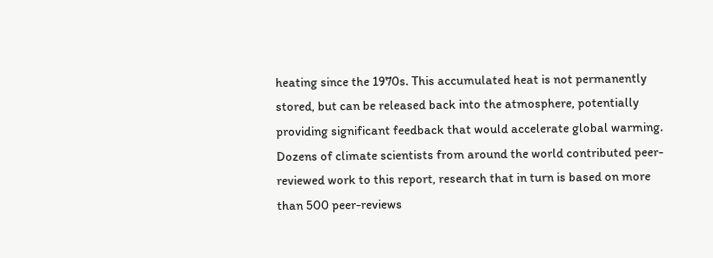heating since the 1970s. This accumulated heat is not permanently stored, but can be released back into the atmosphere, potentially providing significant feedback that would accelerate global warming. Dozens of climate scientists from around the world contributed peer-reviewed work to this report, research that in turn is based on more than 500 peer-reviews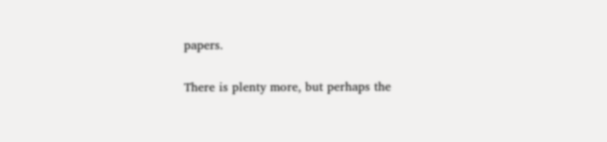papers.

There is plenty more, but perhaps the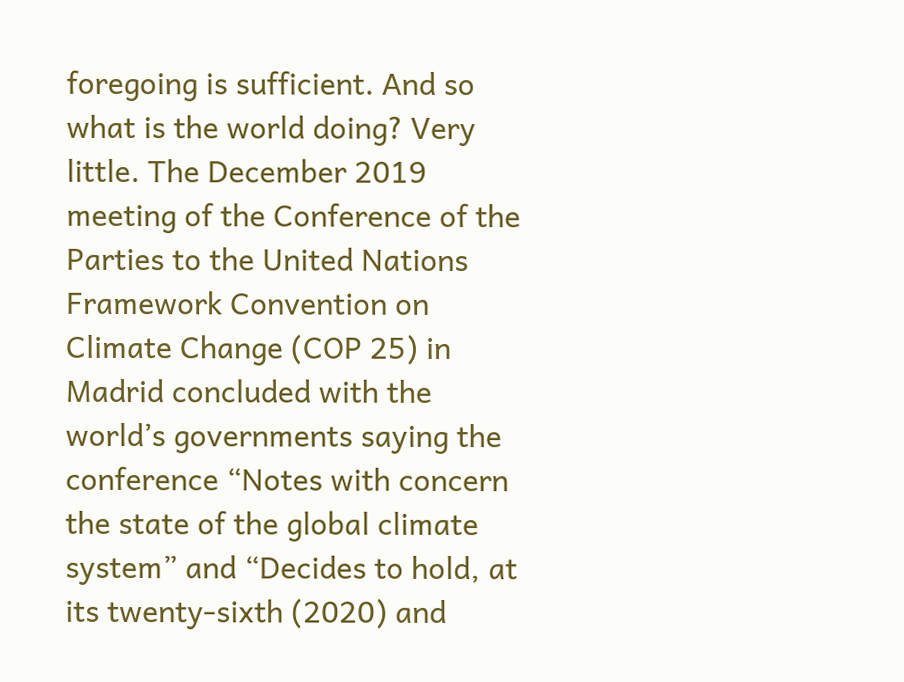foregoing is sufficient. And so what is the world doing? Very little. The December 2019 meeting of the Conference of the Parties to the United Nations Framework Convention on Climate Change (COP 25) in Madrid concluded with the world’s governments saying the conference “Notes with concern the state of the global climate system” and “Decides to hold, at its twenty-sixth (2020) and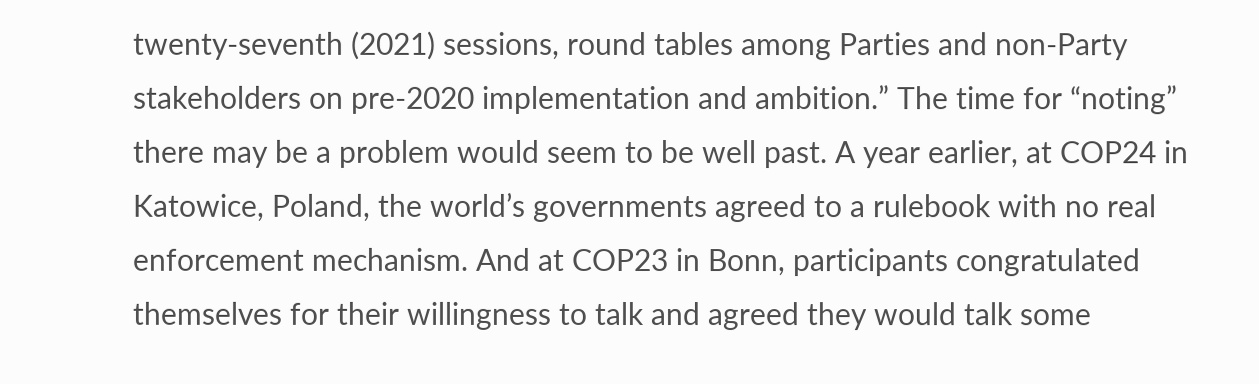twenty-seventh (2021) sessions, round tables among Parties and non-Party stakeholders on pre-2020 implementation and ambition.” The time for “noting” there may be a problem would seem to be well past. A year earlier, at COP24 in Katowice, Poland, the world’s governments agreed to a rulebook with no real enforcement mechanism. And at COP23 in Bonn, participants congratulated themselves for their willingness to talk and agreed they would talk some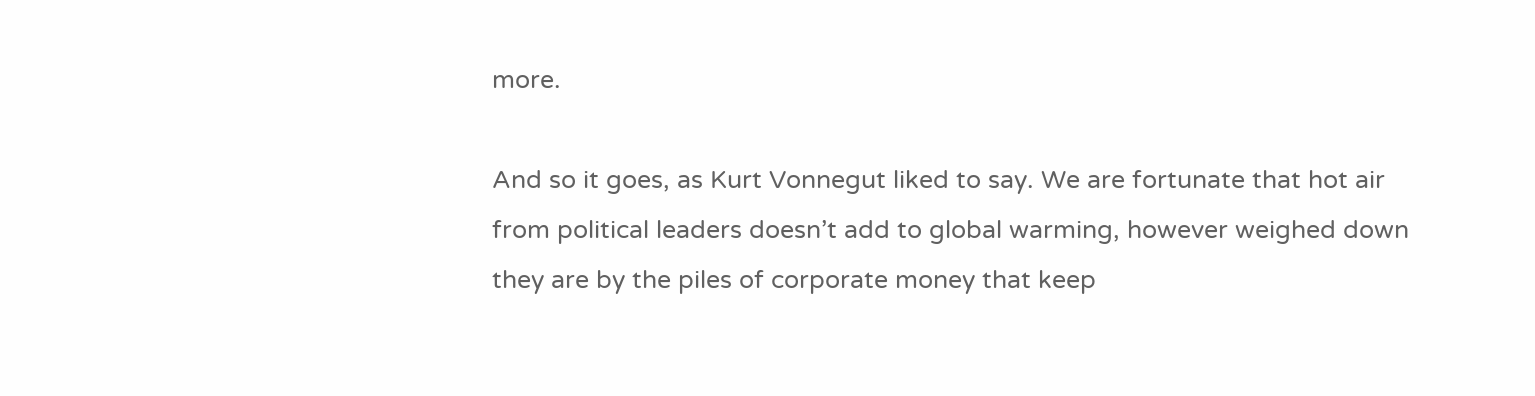more.

And so it goes, as Kurt Vonnegut liked to say. We are fortunate that hot air from political leaders doesn’t add to global warming, however weighed down they are by the piles of corporate money that keep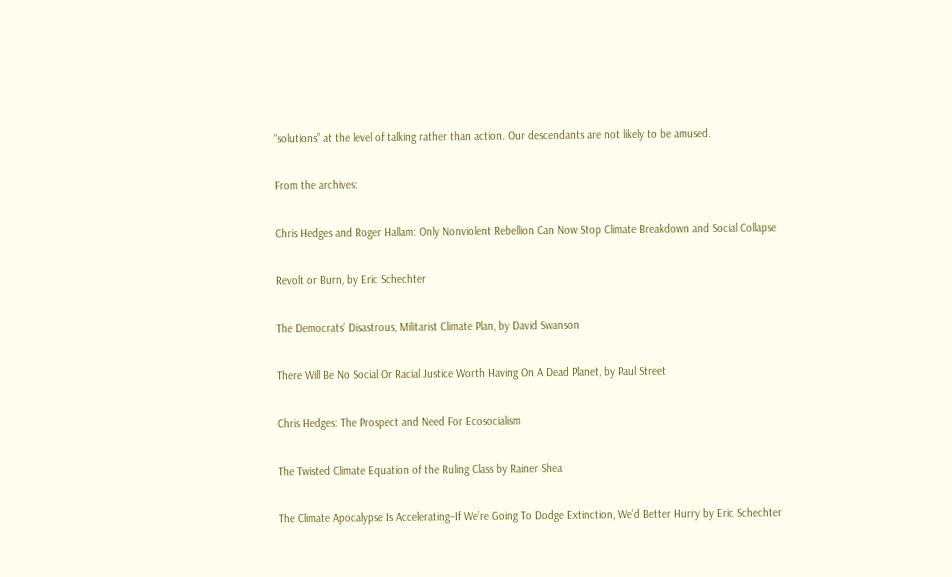“solutions” at the level of talking rather than action. Our descendants are not likely to be amused.

From the archives:

Chris Hedges and Roger Hallam: Only Nonviolent Rebellion Can Now Stop Climate Breakdown and Social Collapse

Revolt or Burn, by Eric Schechter

The Democrats’ Disastrous, Militarist Climate Plan, by David Swanson

There Will Be No Social Or Racial Justice Worth Having On A Dead Planet, by Paul Street

Chris Hedges: The Prospect and Need For Ecosocialism

The Twisted Climate Equation of the Ruling Class by Rainer Shea

The Climate Apocalypse Is Accelerating–If We’re Going To Dodge Extinction, We’d Better Hurry by Eric Schechter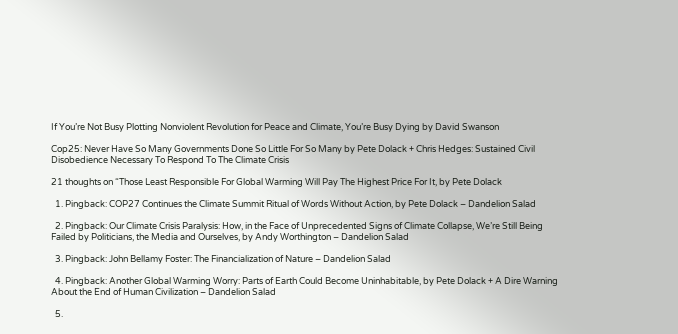If You’re Not Busy Plotting Nonviolent Revolution for Peace and Climate, You’re Busy Dying by David Swanson

Cop25: Never Have So Many Governments Done So Little For So Many by Pete Dolack + Chris Hedges: Sustained Civil Disobedience Necessary To Respond To The Climate Crisis

21 thoughts on “Those Least Responsible For Global Warming Will Pay The Highest Price For It, by Pete Dolack

  1. Pingback: COP27 Continues the Climate Summit Ritual of Words Without Action, by Pete Dolack – Dandelion Salad

  2. Pingback: Our Climate Crisis Paralysis: How, in the Face of Unprecedented Signs of Climate Collapse, We’re Still Being Failed by Politicians, the Media and Ourselves, by Andy Worthington – Dandelion Salad

  3. Pingback: John Bellamy Foster: The Financialization of Nature – Dandelion Salad

  4. Pingback: Another Global Warming Worry: Parts of Earth Could Become Uninhabitable, by Pete Dolack + A Dire Warning About the End of Human Civilization – Dandelion Salad

  5.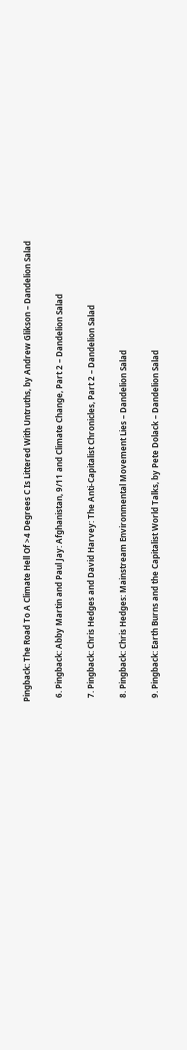Pingback: The Road To A Climate Hell Of >4 Degrees C Is Littered With Untruths, by Andrew Glikson – Dandelion Salad

  6. Pingback: Abby Martin and Paul Jay: Afghanistan, 9/11 and Climate Change, Part 2 – Dandelion Salad

  7. Pingback: Chris Hedges and David Harvey: The Anti-Capitalist Chronicles, Part 2 – Dandelion Salad

  8. Pingback: Chris Hedges: Mainstream Environmental Movement Lies – Dandelion Salad

  9. Pingback: Earth Burns and the Capitalist World Talks, by Pete Dolack – Dandelion Salad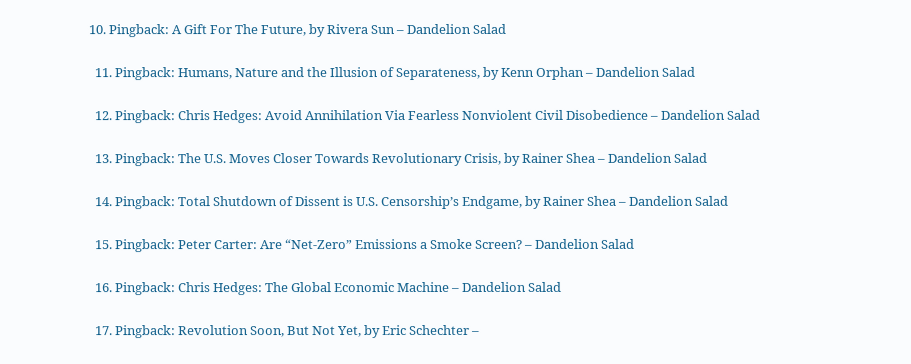10. Pingback: A Gift For The Future, by Rivera Sun – Dandelion Salad

  11. Pingback: Humans, Nature and the Illusion of Separateness, by Kenn Orphan – Dandelion Salad

  12. Pingback: Chris Hedges: Avoid Annihilation Via Fearless Nonviolent Civil Disobedience – Dandelion Salad

  13. Pingback: The U.S. Moves Closer Towards Revolutionary Crisis, by Rainer Shea – Dandelion Salad

  14. Pingback: Total Shutdown of Dissent is U.S. Censorship’s Endgame, by Rainer Shea – Dandelion Salad

  15. Pingback: Peter Carter: Are “Net-Zero” Emissions a Smoke Screen? – Dandelion Salad

  16. Pingback: Chris Hedges: The Global Economic Machine – Dandelion Salad

  17. Pingback: Revolution Soon, But Not Yet, by Eric Schechter –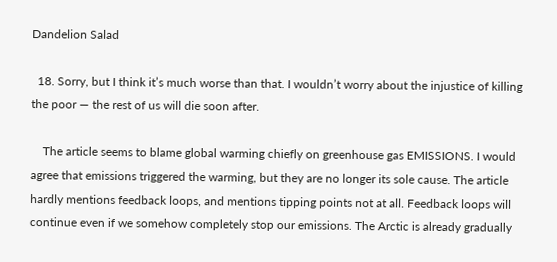Dandelion Salad

  18. Sorry, but I think it’s much worse than that. I wouldn’t worry about the injustice of killing the poor — the rest of us will die soon after.

    The article seems to blame global warming chiefly on greenhouse gas EMISSIONS. I would agree that emissions triggered the warming, but they are no longer its sole cause. The article hardly mentions feedback loops, and mentions tipping points not at all. Feedback loops will continue even if we somehow completely stop our emissions. The Arctic is already gradually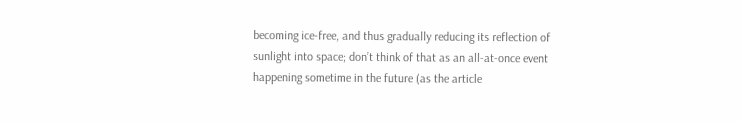becoming ice-free, and thus gradually reducing its reflection of sunlight into space; don’t think of that as an all-at-once event happening sometime in the future (as the article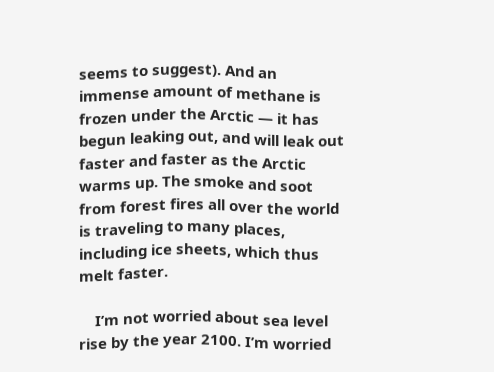seems to suggest). And an immense amount of methane is frozen under the Arctic — it has begun leaking out, and will leak out faster and faster as the Arctic warms up. The smoke and soot from forest fires all over the world is traveling to many places, including ice sheets, which thus melt faster.

    I’m not worried about sea level rise by the year 2100. I’m worried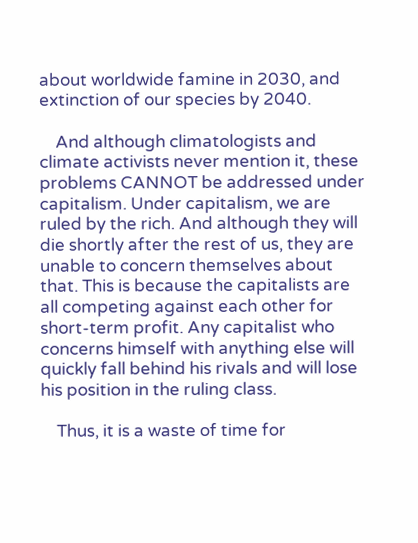about worldwide famine in 2030, and extinction of our species by 2040.

    And although climatologists and climate activists never mention it, these problems CANNOT be addressed under capitalism. Under capitalism, we are ruled by the rich. And although they will die shortly after the rest of us, they are unable to concern themselves about that. This is because the capitalists are all competing against each other for short-term profit. Any capitalist who concerns himself with anything else will quickly fall behind his rivals and will lose his position in the ruling class.

    Thus, it is a waste of time for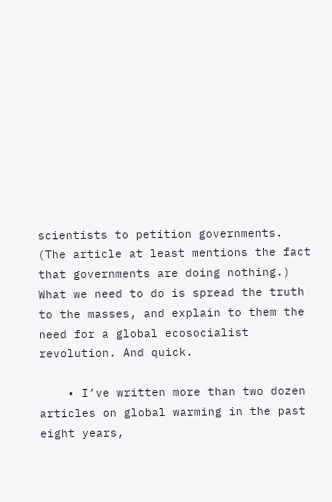scientists to petition governments. (The article at least mentions the fact that governments are doing nothing.) What we need to do is spread the truth to the masses, and explain to them the need for a global ecosocialist revolution. And quick.

    • I’ve written more than two dozen articles on global warming in the past eight years,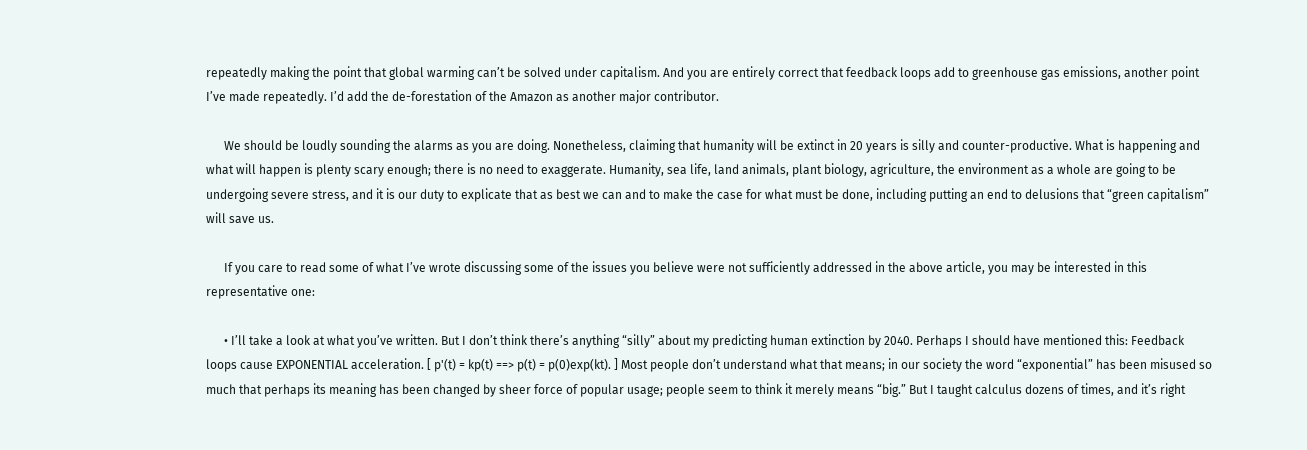repeatedly making the point that global warming can’t be solved under capitalism. And you are entirely correct that feedback loops add to greenhouse gas emissions, another point I’ve made repeatedly. I’d add the de-forestation of the Amazon as another major contributor.

      We should be loudly sounding the alarms as you are doing. Nonetheless, claiming that humanity will be extinct in 20 years is silly and counter-productive. What is happening and what will happen is plenty scary enough; there is no need to exaggerate. Humanity, sea life, land animals, plant biology, agriculture, the environment as a whole are going to be undergoing severe stress, and it is our duty to explicate that as best we can and to make the case for what must be done, including putting an end to delusions that “green capitalism” will save us.

      If you care to read some of what I’ve wrote discussing some of the issues you believe were not sufficiently addressed in the above article, you may be interested in this representative one:

      • I’ll take a look at what you’ve written. But I don’t think there’s anything “silly” about my predicting human extinction by 2040. Perhaps I should have mentioned this: Feedback loops cause EXPONENTIAL acceleration. [ p'(t) = kp(t) ==> p(t) = p(0)exp(kt). ] Most people don’t understand what that means; in our society the word “exponential” has been misused so much that perhaps its meaning has been changed by sheer force of popular usage; people seem to think it merely means “big.” But I taught calculus dozens of times, and it’s right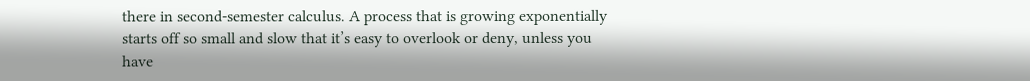there in second-semester calculus. A process that is growing exponentially starts off so small and slow that it’s easy to overlook or deny, unless you have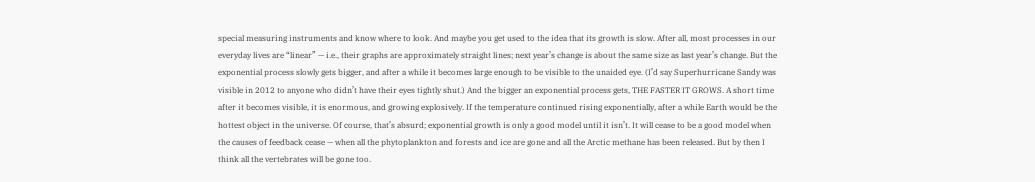special measuring instruments and know where to look. And maybe you get used to the idea that its growth is slow. After all, most processes in our everyday lives are “linear” — i.e., their graphs are approximately straight lines; next year’s change is about the same size as last year’s change. But the exponential process slowly gets bigger, and after a while it becomes large enough to be visible to the unaided eye. (I’d say Superhurricane Sandy was visible in 2012 to anyone who didn’t have their eyes tightly shut.) And the bigger an exponential process gets, THE FASTER IT GROWS. A short time after it becomes visible, it is enormous, and growing explosively. If the temperature continued rising exponentially, after a while Earth would be the hottest object in the universe. Of course, that’s absurd; exponential growth is only a good model until it isn’t. It will cease to be a good model when the causes of feedback cease — when all the phytoplankton and forests and ice are gone and all the Arctic methane has been released. But by then I think all the vertebrates will be gone too.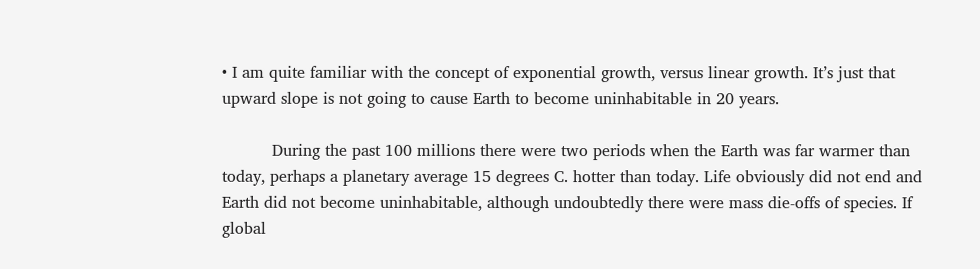• I am quite familiar with the concept of exponential growth, versus linear growth. It’s just that upward slope is not going to cause Earth to become uninhabitable in 20 years.

          During the past 100 millions there were two periods when the Earth was far warmer than today, perhaps a planetary average 15 degrees C. hotter than today. Life obviously did not end and Earth did not become uninhabitable, although undoubtedly there were mass die-offs of species. If global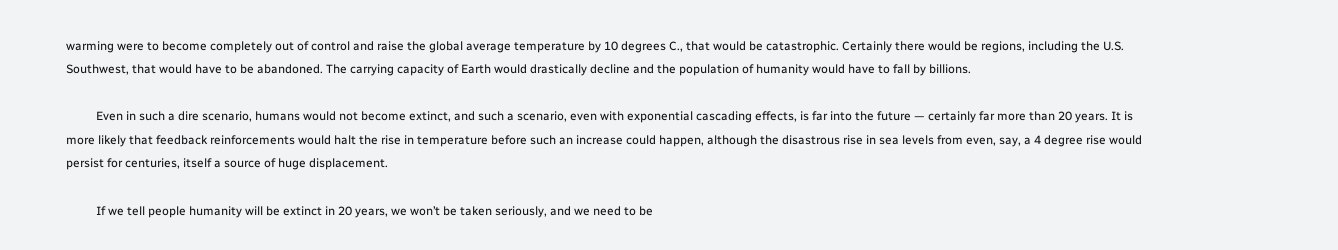warming were to become completely out of control and raise the global average temperature by 10 degrees C., that would be catastrophic. Certainly there would be regions, including the U.S. Southwest, that would have to be abandoned. The carrying capacity of Earth would drastically decline and the population of humanity would have to fall by billions.

          Even in such a dire scenario, humans would not become extinct, and such a scenario, even with exponential cascading effects, is far into the future — certainly far more than 20 years. It is more likely that feedback reinforcements would halt the rise in temperature before such an increase could happen, although the disastrous rise in sea levels from even, say, a 4 degree rise would persist for centuries, itself a source of huge displacement.

          If we tell people humanity will be extinct in 20 years, we won’t be taken seriously, and we need to be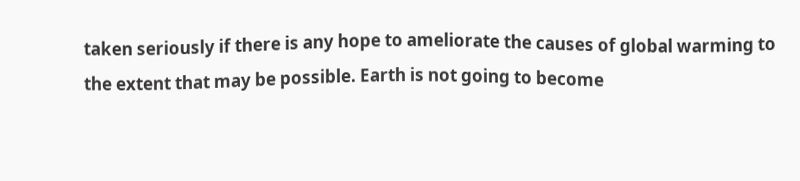taken seriously if there is any hope to ameliorate the causes of global warming to the extent that may be possible. Earth is not going to become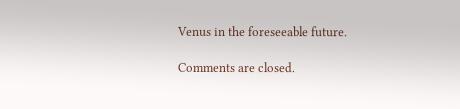Venus in the foreseeable future.

Comments are closed.